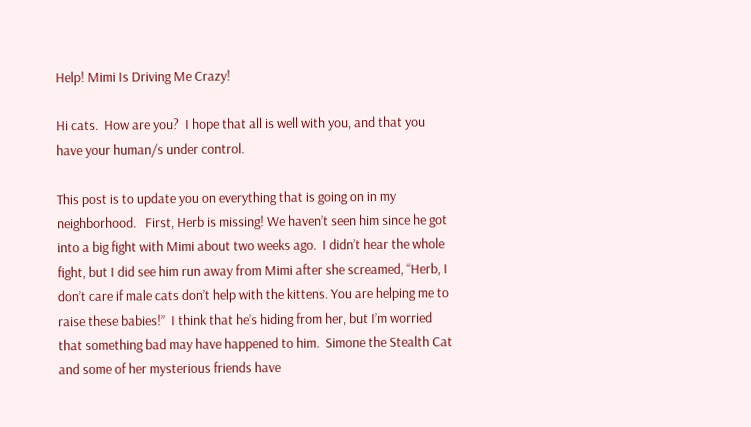Help! Mimi Is Driving Me Crazy!

Hi cats.  How are you?  I hope that all is well with you, and that you have your human/s under control.

This post is to update you on everything that is going on in my neighborhood.   First, Herb is missing! We haven’t seen him since he got into a big fight with Mimi about two weeks ago.  I didn’t hear the whole fight, but I did see him run away from Mimi after she screamed, “Herb, I don’t care if male cats don’t help with the kittens. You are helping me to raise these babies!”  I think that he’s hiding from her, but I’m worried that something bad may have happened to him.  Simone the Stealth Cat and some of her mysterious friends have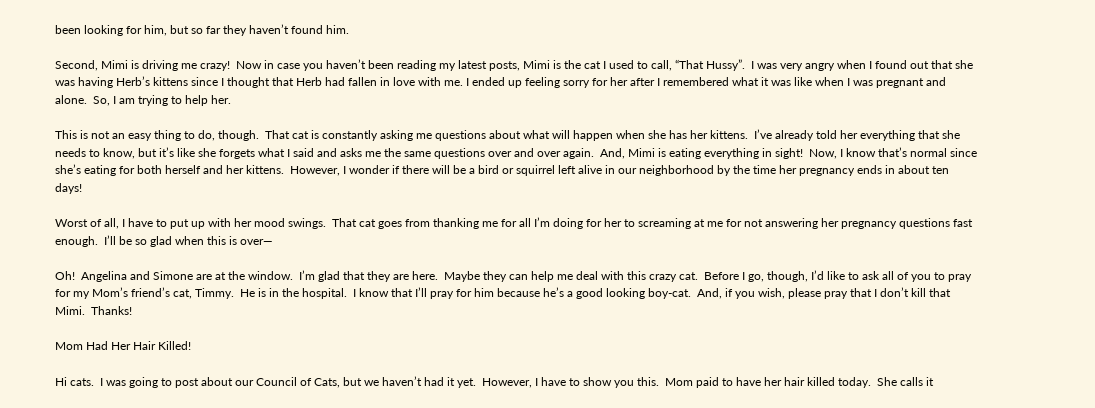been looking for him, but so far they haven’t found him.

Second, Mimi is driving me crazy!  Now in case you haven’t been reading my latest posts, Mimi is the cat I used to call, “That Hussy”.  I was very angry when I found out that she was having Herb’s kittens since I thought that Herb had fallen in love with me. I ended up feeling sorry for her after I remembered what it was like when I was pregnant and alone.  So, I am trying to help her.

This is not an easy thing to do, though.  That cat is constantly asking me questions about what will happen when she has her kittens.  I’ve already told her everything that she needs to know, but it’s like she forgets what I said and asks me the same questions over and over again.  And, Mimi is eating everything in sight!  Now, I know that’s normal since she’s eating for both herself and her kittens.  However, I wonder if there will be a bird or squirrel left alive in our neighborhood by the time her pregnancy ends in about ten days!

Worst of all, I have to put up with her mood swings.  That cat goes from thanking me for all I’m doing for her to screaming at me for not answering her pregnancy questions fast enough.  I’ll be so glad when this is over—

Oh!  Angelina and Simone are at the window.  I’m glad that they are here.  Maybe they can help me deal with this crazy cat.  Before I go, though, I’d like to ask all of you to pray for my Mom’s friend’s cat, Timmy.  He is in the hospital.  I know that I’ll pray for him because he’s a good looking boy-cat.  And, if you wish, please pray that I don’t kill that Mimi.  Thanks!

Mom Had Her Hair Killed!

Hi cats.  I was going to post about our Council of Cats, but we haven’t had it yet.  However, I have to show you this.  Mom paid to have her hair killed today.  She calls it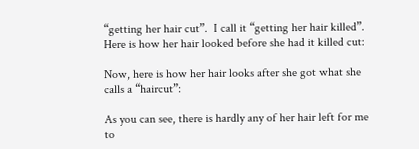“getting her hair cut”.  I call it “getting her hair killed”.  Here is how her hair looked before she had it killed cut:

Now, here is how her hair looks after she got what she calls a “haircut”:

As you can see, there is hardly any of her hair left for me to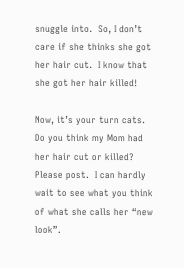snuggle into.  So, I don’t care if she thinks she got her hair cut.  I know that she got her hair killed!

Now, it’s your turn cats.  Do you think my Mom had her hair cut or killed?  Please post.  I can hardly wait to see what you think of what she calls her “new look”.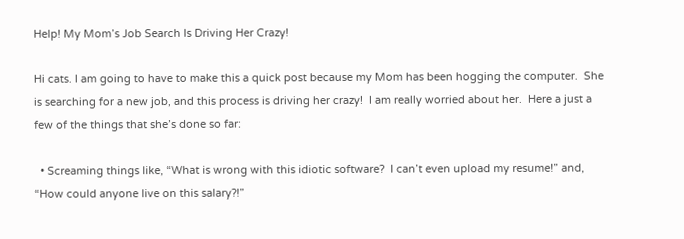Help! My Mom’s Job Search Is Driving Her Crazy!

Hi cats. I am going to have to make this a quick post because my Mom has been hogging the computer.  She is searching for a new job, and this process is driving her crazy!  I am really worried about her.  Here a just a few of the things that she’s done so far:

  • Screaming things like, “What is wrong with this idiotic software?  I can’t even upload my resume!” and, “How could anyone live on this salary?!”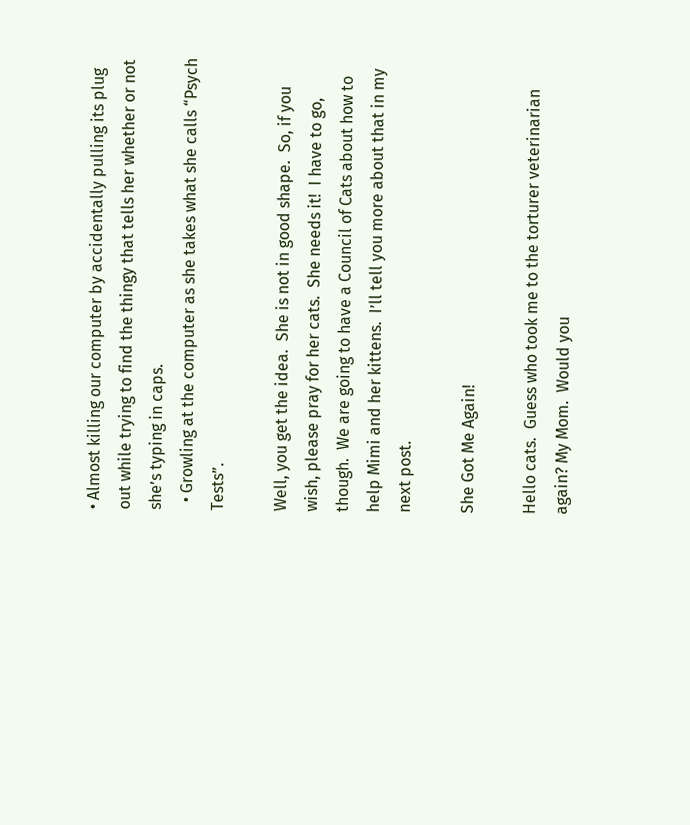• Almost killing our computer by accidentally pulling its plug out while trying to find the thingy that tells her whether or not she’s typing in caps.
  • Growling at the computer as she takes what she calls “Psych Tests”.

Well, you get the idea.  She is not in good shape.  So, if you wish, please pray for her cats.  She needs it!  I have to go, though.  We are going to have a Council of Cats about how to help Mimi and her kittens.  I’ll tell you more about that in my next post.

She Got Me Again!

Hello cats.  Guess who took me to the torturer veterinarian again? My Mom.  Would you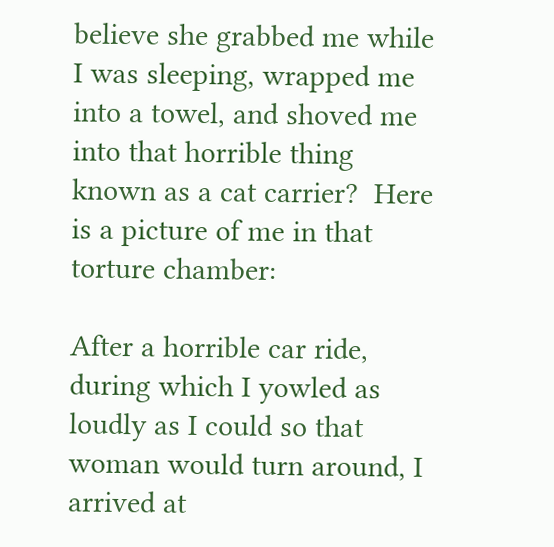believe she grabbed me while I was sleeping, wrapped me into a towel, and shoved me into that horrible thing known as a cat carrier?  Here is a picture of me in that torture chamber:

After a horrible car ride, during which I yowled as loudly as I could so that woman would turn around, I arrived at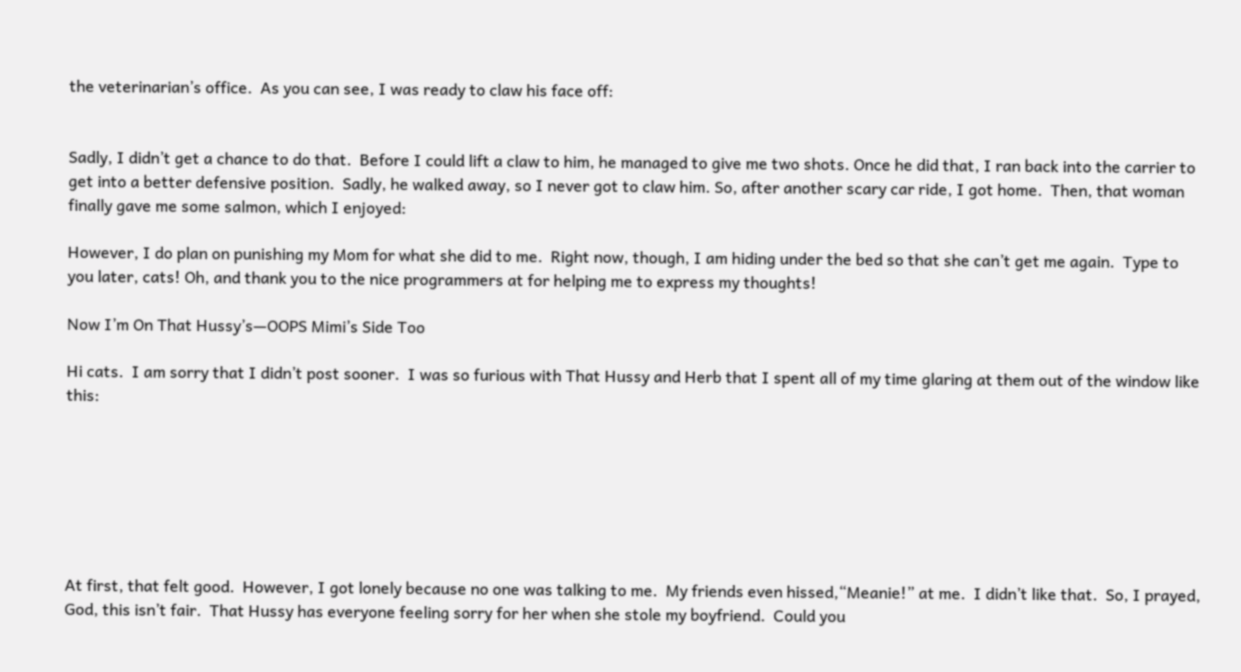the veterinarian’s office.  As you can see, I was ready to claw his face off:


Sadly, I didn’t get a chance to do that.  Before I could lift a claw to him, he managed to give me two shots. Once he did that, I ran back into the carrier to get into a better defensive position.  Sadly, he walked away, so I never got to claw him. So, after another scary car ride, I got home.  Then, that woman finally gave me some salmon, which I enjoyed:

However, I do plan on punishing my Mom for what she did to me.  Right now, though, I am hiding under the bed so that she can’t get me again.  Type to you later, cats! Oh, and thank you to the nice programmers at for helping me to express my thoughts!

Now I’m On That Hussy’s—OOPS Mimi’s Side Too

Hi cats.  I am sorry that I didn’t post sooner.  I was so furious with That Hussy and Herb that I spent all of my time glaring at them out of the window like this:







At first, that felt good.  However, I got lonely because no one was talking to me.  My friends even hissed,“Meanie!” at me.  I didn’t like that.  So, I prayed, God, this isn’t fair.  That Hussy has everyone feeling sorry for her when she stole my boyfriend.  Could you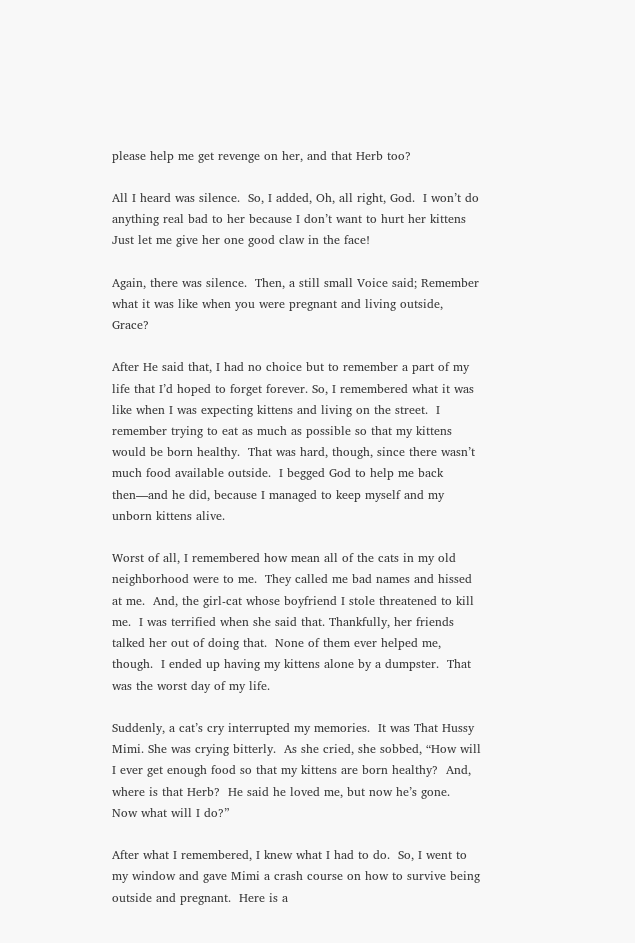please help me get revenge on her, and that Herb too?

All I heard was silence.  So, I added, Oh, all right, God.  I won’t do anything real bad to her because I don’t want to hurt her kittens Just let me give her one good claw in the face!

Again, there was silence.  Then, a still small Voice said; Remember what it was like when you were pregnant and living outside, Grace?

After He said that, I had no choice but to remember a part of my life that I’d hoped to forget forever. So, I remembered what it was like when I was expecting kittens and living on the street.  I remember trying to eat as much as possible so that my kittens would be born healthy.  That was hard, though, since there wasn’t much food available outside.  I begged God to help me back then—and he did, because I managed to keep myself and my unborn kittens alive.

Worst of all, I remembered how mean all of the cats in my old neighborhood were to me.  They called me bad names and hissed at me.  And, the girl-cat whose boyfriend I stole threatened to kill me.  I was terrified when she said that. Thankfully, her friends talked her out of doing that.  None of them ever helped me, though.  I ended up having my kittens alone by a dumpster.  That was the worst day of my life.

Suddenly, a cat’s cry interrupted my memories.  It was That Hussy Mimi. She was crying bitterly.  As she cried, she sobbed, “How will I ever get enough food so that my kittens are born healthy?  And, where is that Herb?  He said he loved me, but now he’s gone.  Now what will I do?”

After what I remembered, I knew what I had to do.  So, I went to my window and gave Mimi a crash course on how to survive being outside and pregnant.  Here is a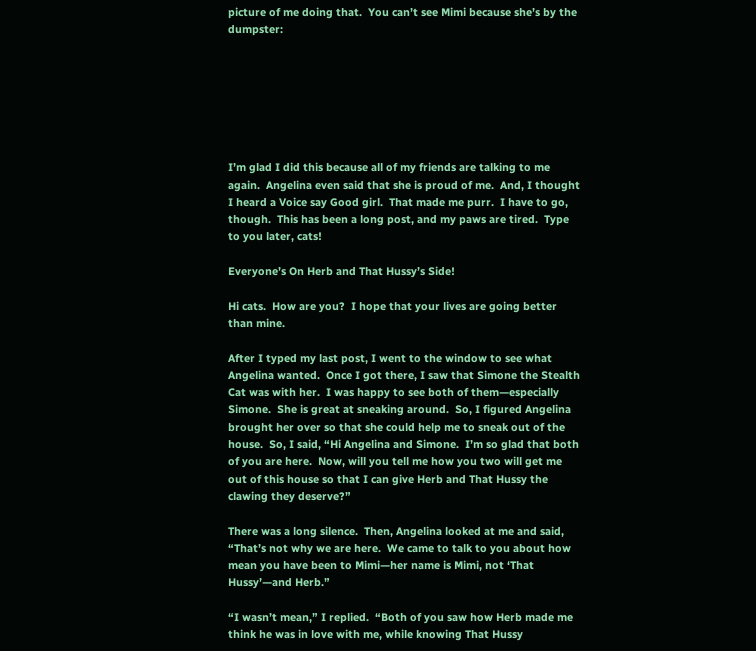picture of me doing that.  You can’t see Mimi because she’s by the dumpster:







I’m glad I did this because all of my friends are talking to me again.  Angelina even said that she is proud of me.  And, I thought I heard a Voice say Good girl.  That made me purr.  I have to go, though.  This has been a long post, and my paws are tired.  Type to you later, cats!

Everyone’s On Herb and That Hussy’s Side!

Hi cats.  How are you?  I hope that your lives are going better than mine.

After I typed my last post, I went to the window to see what Angelina wanted.  Once I got there, I saw that Simone the Stealth Cat was with her.  I was happy to see both of them—especially Simone.  She is great at sneaking around.  So, I figured Angelina brought her over so that she could help me to sneak out of the house.  So, I said, “Hi Angelina and Simone.  I’m so glad that both of you are here.  Now, will you tell me how you two will get me out of this house so that I can give Herb and That Hussy the clawing they deserve?”

There was a long silence.  Then, Angelina looked at me and said, “That’s not why we are here.  We came to talk to you about how mean you have been to Mimi—her name is Mimi, not ‘That Hussy’—and Herb.”

“I wasn’t mean,” I replied.  “Both of you saw how Herb made me think he was in love with me, while knowing That Hussy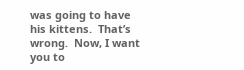was going to have his kittens.  That’s wrong.  Now, I want you to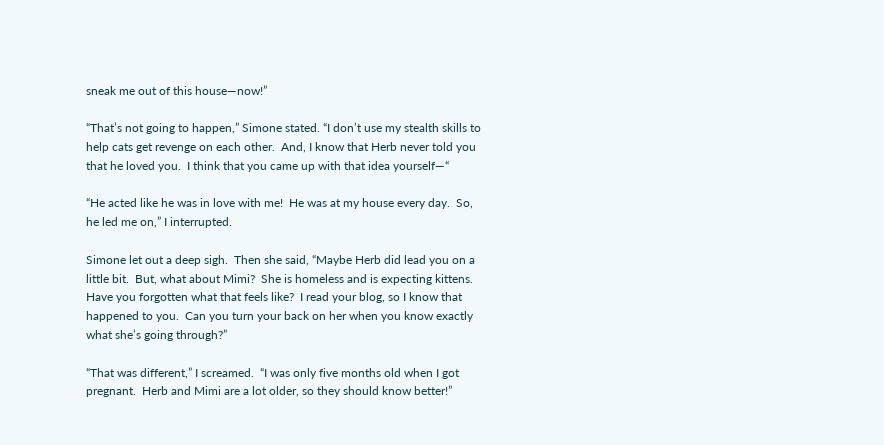sneak me out of this house—now!”

“That’s not going to happen,” Simone stated. “I don’t use my stealth skills to help cats get revenge on each other.  And, I know that Herb never told you that he loved you.  I think that you came up with that idea yourself—“

“He acted like he was in love with me!  He was at my house every day.  So, he led me on,” I interrupted.

Simone let out a deep sigh.  Then she said, “Maybe Herb did lead you on a little bit.  But, what about Mimi?  She is homeless and is expecting kittens.  Have you forgotten what that feels like?  I read your blog, so I know that happened to you.  Can you turn your back on her when you know exactly what she’s going through?”

“That was different,” I screamed.  “I was only five months old when I got pregnant.  Herb and Mimi are a lot older, so they should know better!”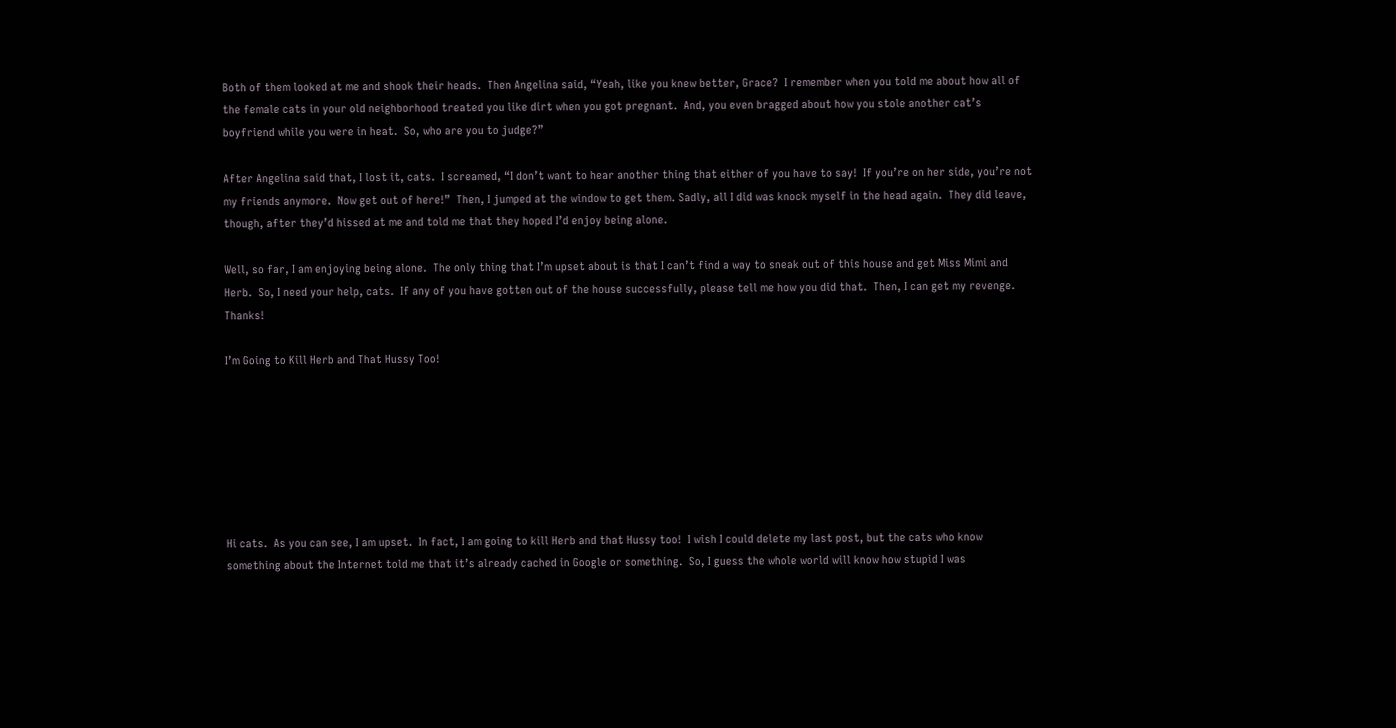Both of them looked at me and shook their heads.  Then Angelina said, “Yeah, like you knew better, Grace?  I remember when you told me about how all of the female cats in your old neighborhood treated you like dirt when you got pregnant.  And, you even bragged about how you stole another cat’s boyfriend while you were in heat.  So, who are you to judge?”

After Angelina said that, I lost it, cats.  I screamed, “I don’t want to hear another thing that either of you have to say!  If you’re on her side, you’re not my friends anymore.  Now get out of here!”  Then, I jumped at the window to get them. Sadly, all I did was knock myself in the head again.  They did leave, though, after they’d hissed at me and told me that they hoped I’d enjoy being alone.

Well, so far, I am enjoying being alone.  The only thing that I’m upset about is that I can’t find a way to sneak out of this house and get Miss Mimi and Herb.  So, I need your help, cats.  If any of you have gotten out of the house successfully, please tell me how you did that.  Then, I can get my revenge.  Thanks!

I’m Going to Kill Herb and That Hussy Too!







Hi cats.  As you can see, I am upset.  In fact, I am going to kill Herb and that Hussy too!  I wish I could delete my last post, but the cats who know something about the Internet told me that it’s already cached in Google or something.  So, I guess the whole world will know how stupid I was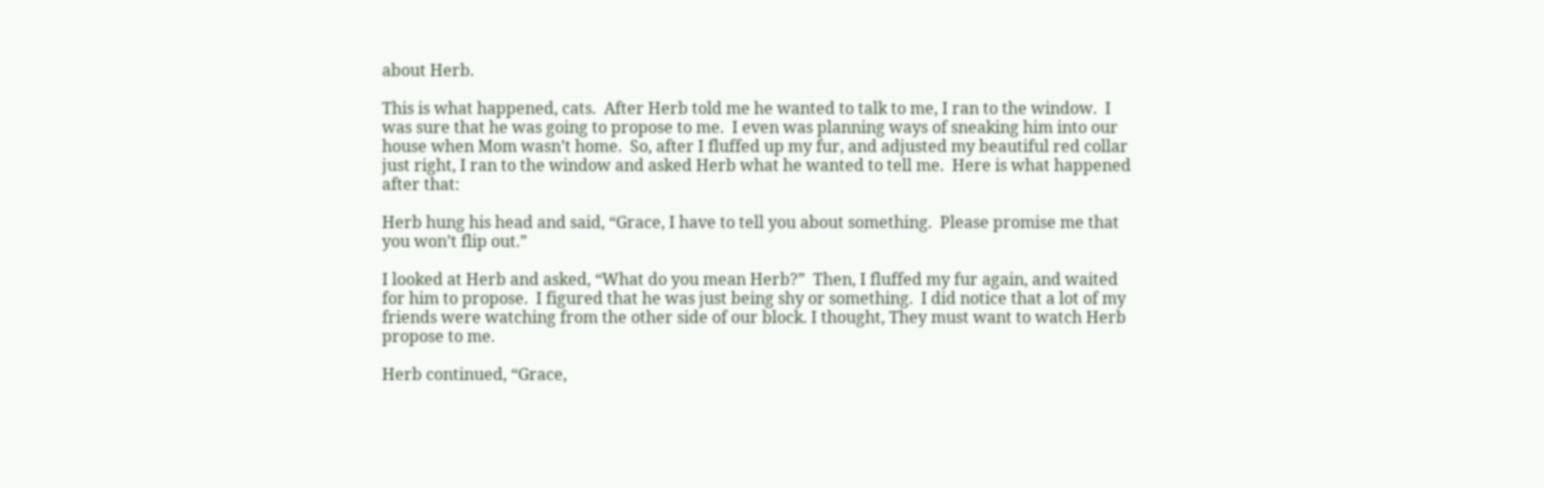about Herb.

This is what happened, cats.  After Herb told me he wanted to talk to me, I ran to the window.  I was sure that he was going to propose to me.  I even was planning ways of sneaking him into our house when Mom wasn’t home.  So, after I fluffed up my fur, and adjusted my beautiful red collar just right, I ran to the window and asked Herb what he wanted to tell me.  Here is what happened after that:

Herb hung his head and said, “Grace, I have to tell you about something.  Please promise me that you won’t flip out.”

I looked at Herb and asked, “What do you mean Herb?”  Then, I fluffed my fur again, and waited for him to propose.  I figured that he was just being shy or something.  I did notice that a lot of my friends were watching from the other side of our block. I thought, They must want to watch Herb propose to me.

Herb continued, “Grace,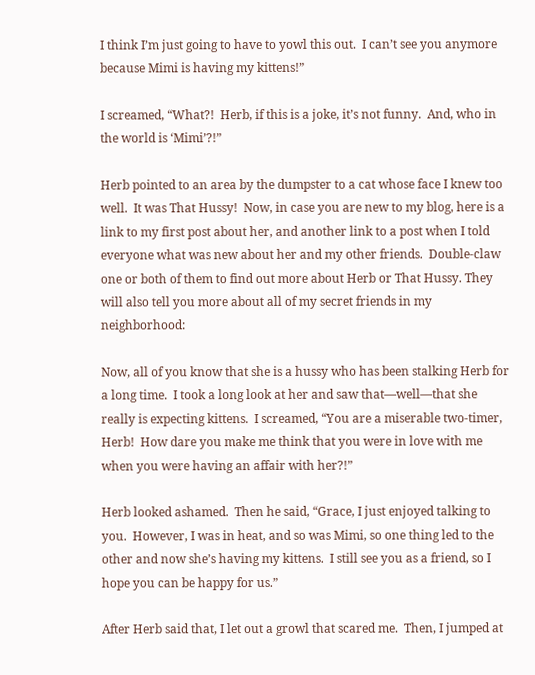I think I’m just going to have to yowl this out.  I can’t see you anymore because Mimi is having my kittens!”

I screamed, “What?!  Herb, if this is a joke, it’s not funny.  And, who in the world is ‘Mimi’?!”

Herb pointed to an area by the dumpster to a cat whose face I knew too well.  It was That Hussy!  Now, in case you are new to my blog, here is a link to my first post about her, and another link to a post when I told everyone what was new about her and my other friends.  Double-claw one or both of them to find out more about Herb or That Hussy. They will also tell you more about all of my secret friends in my neighborhood:

Now, all of you know that she is a hussy who has been stalking Herb for a long time.  I took a long look at her and saw that—well—that she really is expecting kittens.  I screamed, “You are a miserable two-timer, Herb!  How dare you make me think that you were in love with me when you were having an affair with her?!”

Herb looked ashamed.  Then he said, “Grace, I just enjoyed talking to you.  However, I was in heat, and so was Mimi, so one thing led to the other and now she’s having my kittens.  I still see you as a friend, so I hope you can be happy for us.”

After Herb said that, I let out a growl that scared me.  Then, I jumped at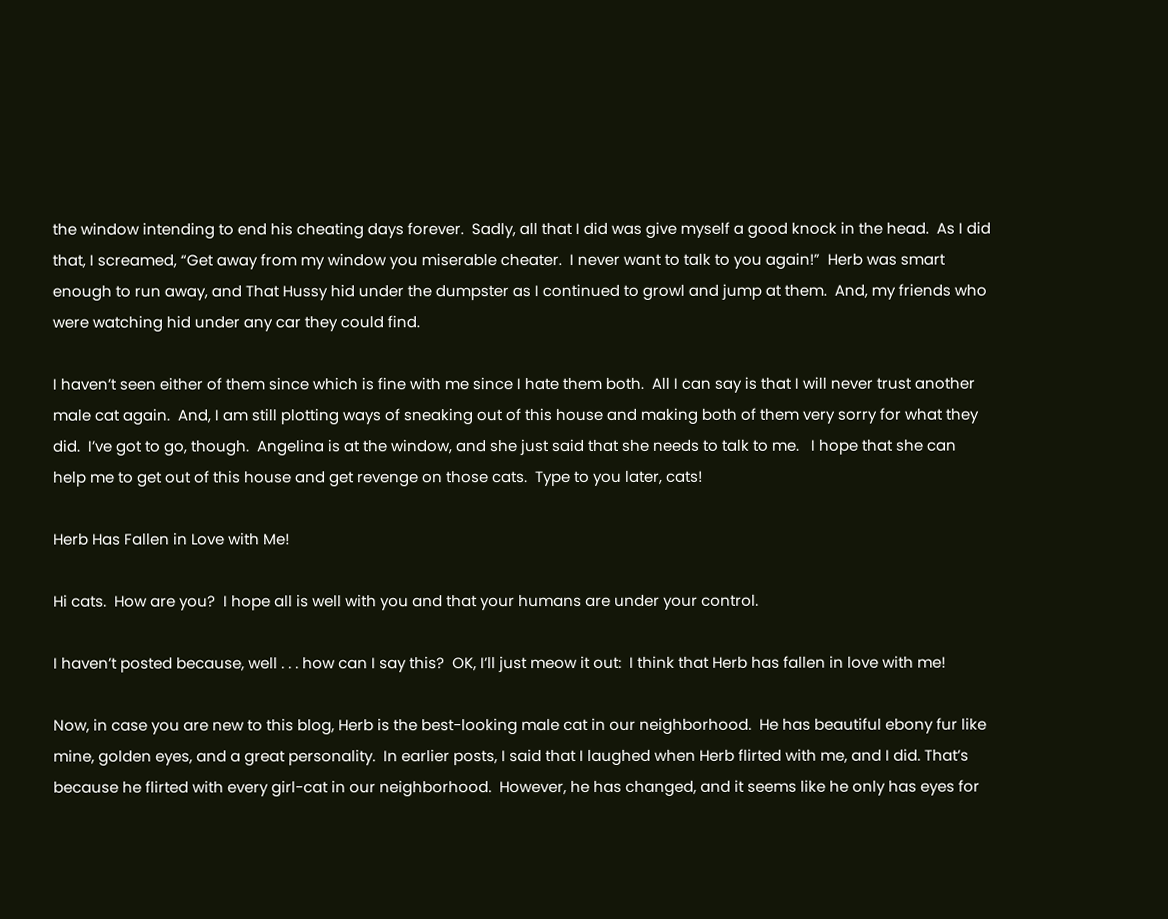the window intending to end his cheating days forever.  Sadly, all that I did was give myself a good knock in the head.  As I did that, I screamed, “Get away from my window you miserable cheater.  I never want to talk to you again!”  Herb was smart enough to run away, and That Hussy hid under the dumpster as I continued to growl and jump at them.  And, my friends who were watching hid under any car they could find.

I haven’t seen either of them since which is fine with me since I hate them both.  All I can say is that I will never trust another male cat again.  And, I am still plotting ways of sneaking out of this house and making both of them very sorry for what they did.  I’ve got to go, though.  Angelina is at the window, and she just said that she needs to talk to me.   I hope that she can help me to get out of this house and get revenge on those cats.  Type to you later, cats!

Herb Has Fallen in Love with Me!

Hi cats.  How are you?  I hope all is well with you and that your humans are under your control.

I haven’t posted because, well . . . how can I say this?  OK, I’ll just meow it out:  I think that Herb has fallen in love with me!

Now, in case you are new to this blog, Herb is the best-looking male cat in our neighborhood.  He has beautiful ebony fur like mine, golden eyes, and a great personality.  In earlier posts, I said that I laughed when Herb flirted with me, and I did. That’s because he flirted with every girl-cat in our neighborhood.  However, he has changed, and it seems like he only has eyes for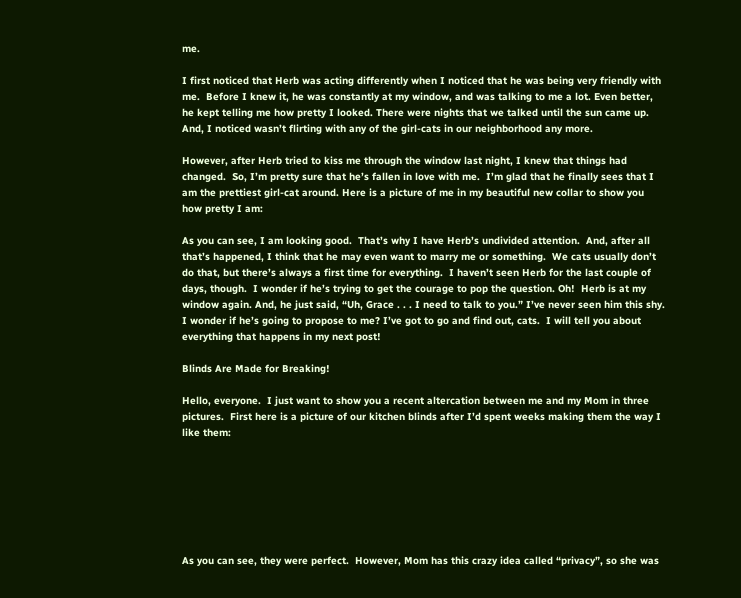me.

I first noticed that Herb was acting differently when I noticed that he was being very friendly with me.  Before I knew it, he was constantly at my window, and was talking to me a lot. Even better, he kept telling me how pretty I looked. There were nights that we talked until the sun came up.  And, I noticed wasn’t flirting with any of the girl-cats in our neighborhood any more.

However, after Herb tried to kiss me through the window last night, I knew that things had changed.  So, I’m pretty sure that he’s fallen in love with me.  I’m glad that he finally sees that I am the prettiest girl-cat around. Here is a picture of me in my beautiful new collar to show you how pretty I am:

As you can see, I am looking good.  That’s why I have Herb’s undivided attention.  And, after all that’s happened, I think that he may even want to marry me or something.  We cats usually don’t do that, but there’s always a first time for everything.  I haven’t seen Herb for the last couple of days, though.  I wonder if he’s trying to get the courage to pop the question. Oh!  Herb is at my window again. And, he just said, “Uh, Grace . . . I need to talk to you.” I’ve never seen him this shy. I wonder if he’s going to propose to me? I’ve got to go and find out, cats.  I will tell you about everything that happens in my next post!

Blinds Are Made for Breaking!

Hello, everyone.  I just want to show you a recent altercation between me and my Mom in three pictures.  First here is a picture of our kitchen blinds after I’d spent weeks making them the way I like them:







As you can see, they were perfect.  However, Mom has this crazy idea called “privacy”, so she was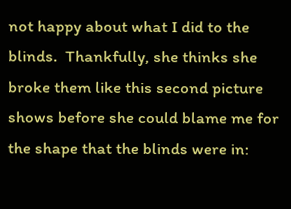not happy about what I did to the blinds.  Thankfully, she thinks she broke them like this second picture shows before she could blame me for the shape that the blinds were in: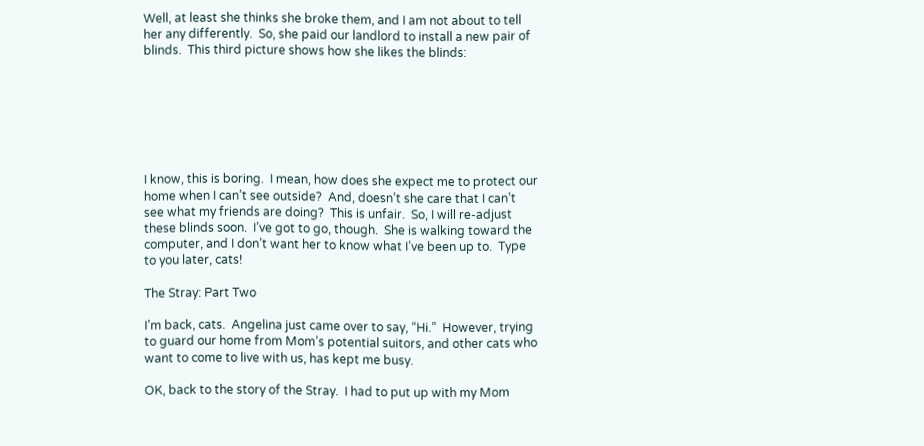Well, at least she thinks she broke them, and I am not about to tell her any differently.  So, she paid our landlord to install a new pair of blinds.  This third picture shows how she likes the blinds:







I know, this is boring.  I mean, how does she expect me to protect our home when I can’t see outside?  And, doesn’t she care that I can’t see what my friends are doing?  This is unfair.  So, I will re-adjust these blinds soon.  I’ve got to go, though.  She is walking toward the computer, and I don’t want her to know what I’ve been up to.  Type to you later, cats!

The Stray: Part Two

I’m back, cats.  Angelina just came over to say, “Hi.”  However, trying to guard our home from Mom’s potential suitors, and other cats who want to come to live with us, has kept me busy.

OK, back to the story of the Stray.  I had to put up with my Mom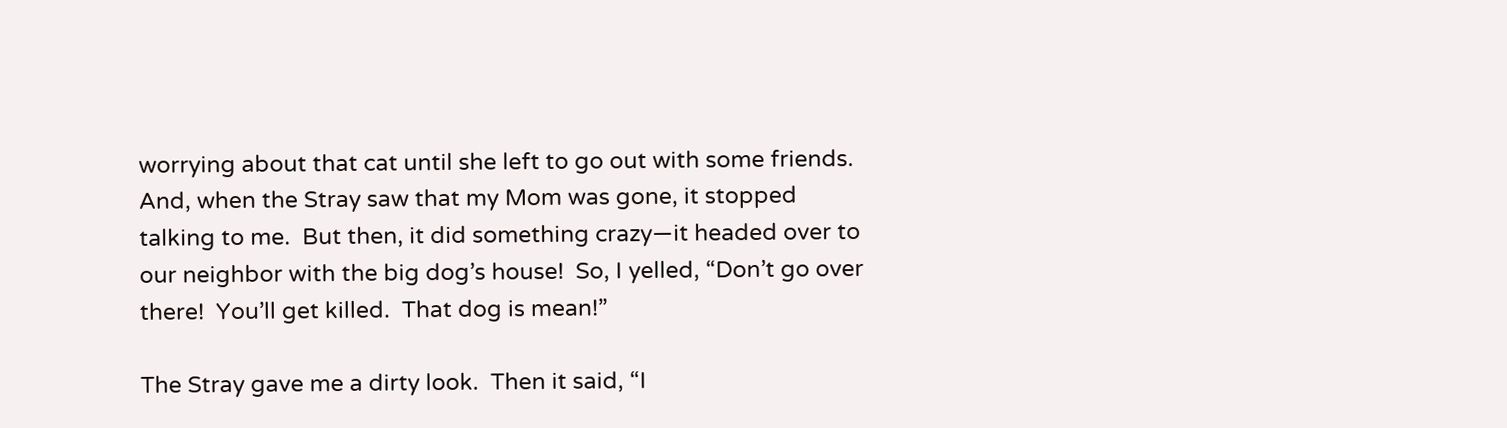worrying about that cat until she left to go out with some friends.  And, when the Stray saw that my Mom was gone, it stopped talking to me.  But then, it did something crazy—it headed over to our neighbor with the big dog’s house!  So, I yelled, “Don’t go over there!  You’ll get killed.  That dog is mean!”

The Stray gave me a dirty look.  Then it said, “I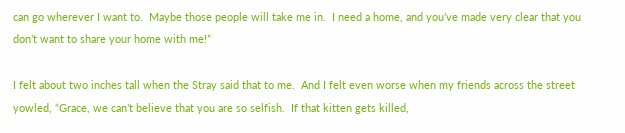can go wherever I want to.  Maybe those people will take me in.  I need a home, and you’ve made very clear that you don’t want to share your home with me!”

I felt about two inches tall when the Stray said that to me.  And I felt even worse when my friends across the street yowled, “Grace, we can’t believe that you are so selfish.  If that kitten gets killed,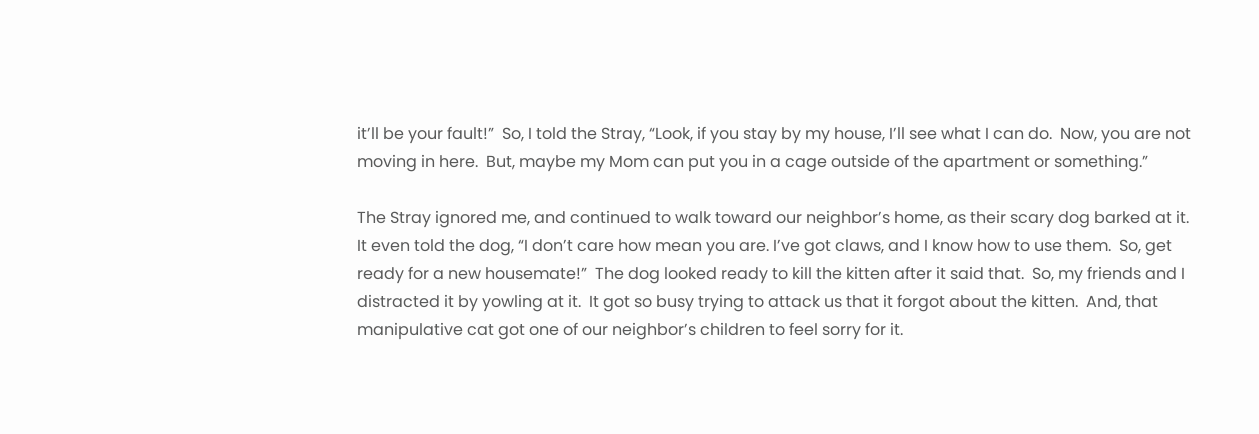it’ll be your fault!”  So, I told the Stray, “Look, if you stay by my house, I’ll see what I can do.  Now, you are not moving in here.  But, maybe my Mom can put you in a cage outside of the apartment or something.”

The Stray ignored me, and continued to walk toward our neighbor’s home, as their scary dog barked at it.  It even told the dog, “I don’t care how mean you are. I’ve got claws, and I know how to use them.  So, get ready for a new housemate!”  The dog looked ready to kill the kitten after it said that.  So, my friends and I distracted it by yowling at it.  It got so busy trying to attack us that it forgot about the kitten.  And, that manipulative cat got one of our neighbor’s children to feel sorry for it.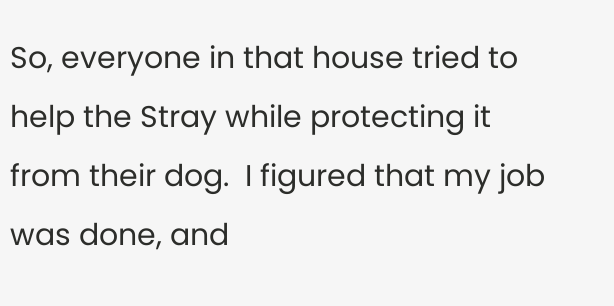So, everyone in that house tried to help the Stray while protecting it from their dog.  I figured that my job was done, and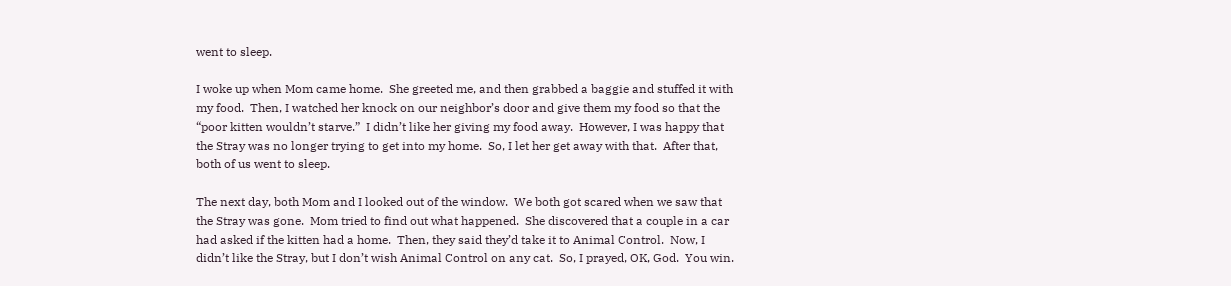went to sleep.

I woke up when Mom came home.  She greeted me, and then grabbed a baggie and stuffed it with my food.  Then, I watched her knock on our neighbor’s door and give them my food so that the “poor kitten wouldn’t starve.”  I didn’t like her giving my food away.  However, I was happy that the Stray was no longer trying to get into my home.  So, I let her get away with that.  After that, both of us went to sleep.

The next day, both Mom and I looked out of the window.  We both got scared when we saw that the Stray was gone.  Mom tried to find out what happened.  She discovered that a couple in a car had asked if the kitten had a home.  Then, they said they’d take it to Animal Control.  Now, I didn’t like the Stray, but I don’t wish Animal Control on any cat.  So, I prayed, OK, God.  You win.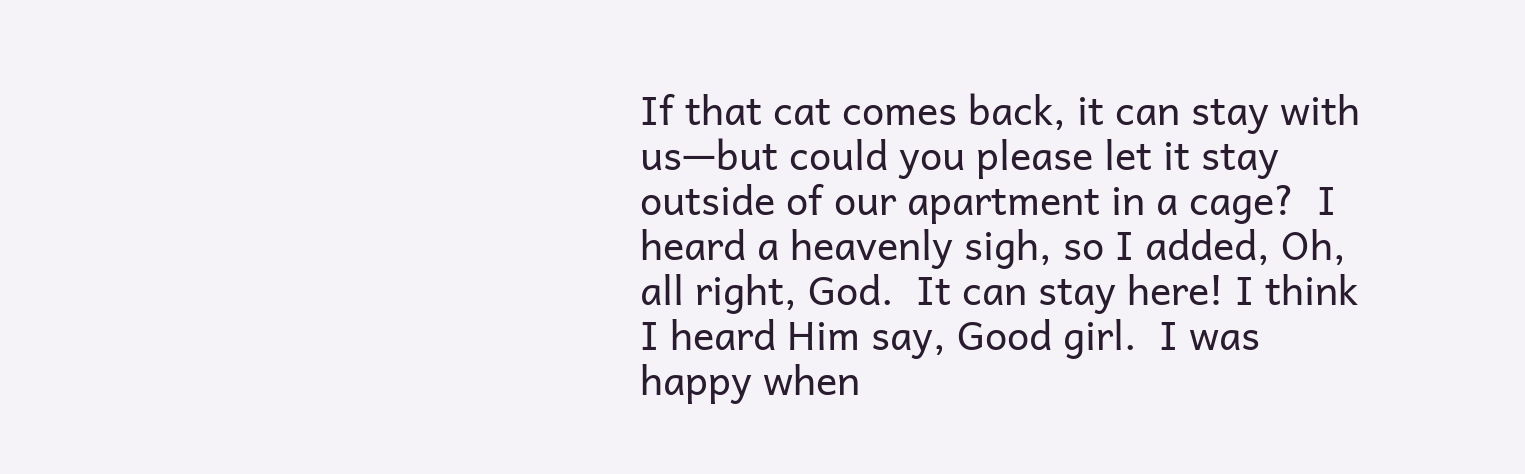If that cat comes back, it can stay with us—but could you please let it stay outside of our apartment in a cage?  I heard a heavenly sigh, so I added, Oh, all right, God.  It can stay here! I think I heard Him say, Good girl.  I was happy when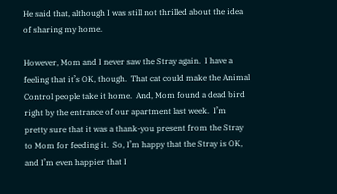He said that, although I was still not thrilled about the idea of sharing my home.

However, Mom and I never saw the Stray again.  I have a feeling that it’s OK, though.  That cat could make the Animal Control people take it home.  And, Mom found a dead bird right by the entrance of our apartment last week.  I’m pretty sure that it was a thank-you present from the Stray to Mom for feeding it.  So, I’m happy that the Stray is OK, and I’m even happier that I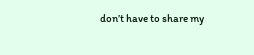don’t have to share my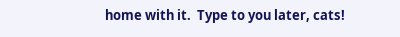home with it.  Type to you later, cats!